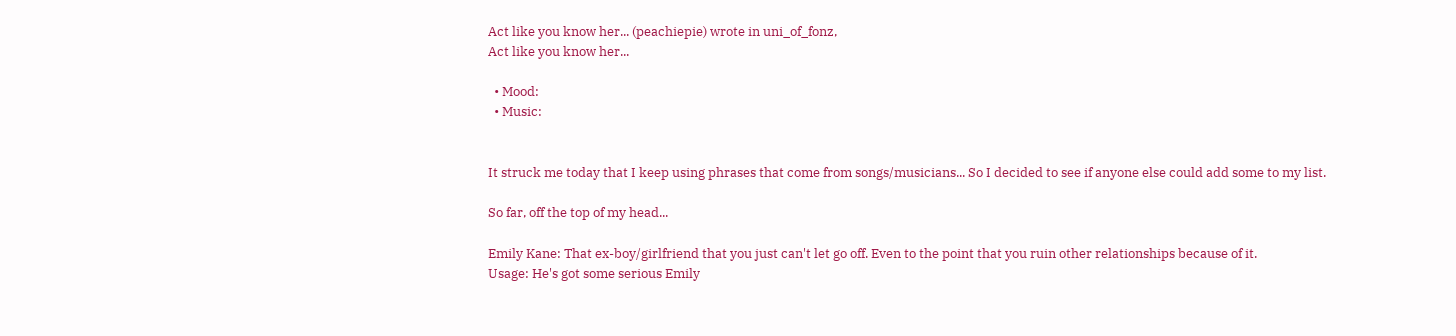Act like you know her... (peachiepie) wrote in uni_of_fonz,
Act like you know her...

  • Mood:
  • Music:


It struck me today that I keep using phrases that come from songs/musicians... So I decided to see if anyone else could add some to my list.

So far, off the top of my head...

Emily Kane: That ex-boy/girlfriend that you just can't let go off. Even to the point that you ruin other relationships because of it.
Usage: He's got some serious Emily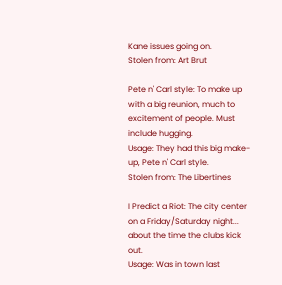Kane issues going on.
Stolen from: Art Brut

Pete n' Carl style: To make up with a big reunion, much to excitement of people. Must include hugging.
Usage: They had this big make-up, Pete n' Carl style.
Stolen from: The Libertines

I Predict a Riot: The city center on a Friday/Saturday night... about the time the clubs kick out.
Usage: Was in town last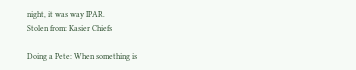night, it was way IPAR.
Stolen from: Kasier Chiefs

Doing a Pete: When something is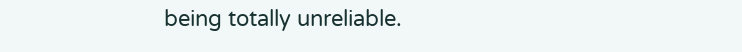being totally unreliable.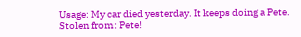Usage: My car died yesterday. It keeps doing a Pete.
Stolen from: Pete!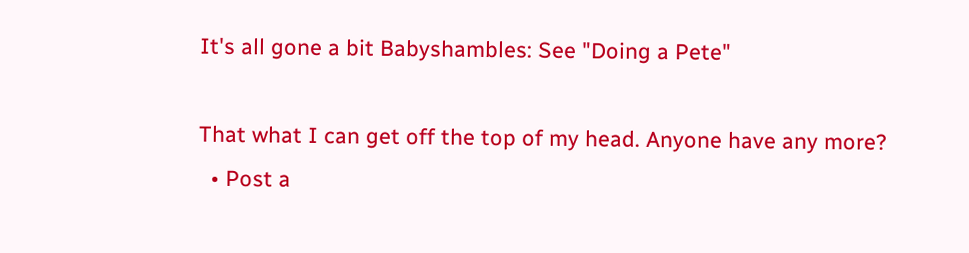It's all gone a bit Babyshambles: See "Doing a Pete"

That what I can get off the top of my head. Anyone have any more?
  • Post a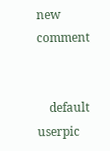new comment


    default userpic